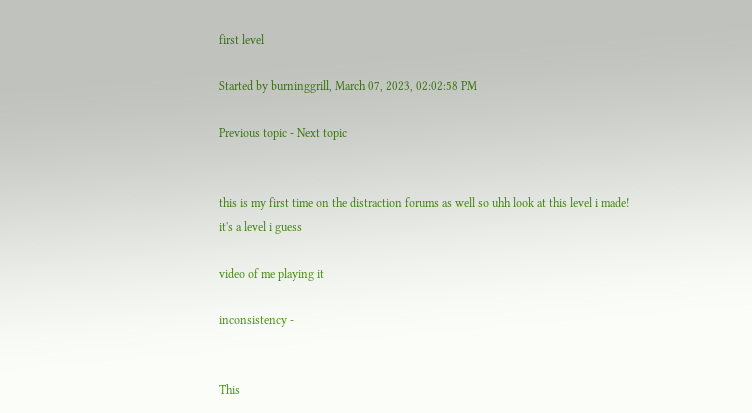first level

Started by burninggrill, March 07, 2023, 02:02:58 PM

Previous topic - Next topic


this is my first time on the distraction forums as well so uhh look at this level i made!
it's a level i guess

video of me playing it

inconsistency -


This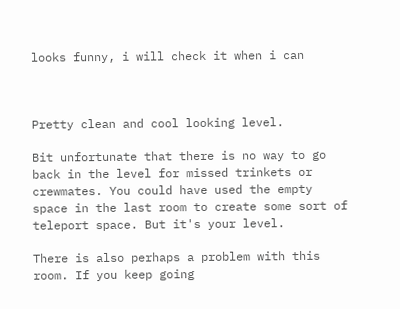looks funny, i will check it when i can



Pretty clean and cool looking level.

Bit unfortunate that there is no way to go back in the level for missed trinkets or crewmates. You could have used the empty space in the last room to create some sort of teleport space. But it's your level.

There is also perhaps a problem with this room. If you keep going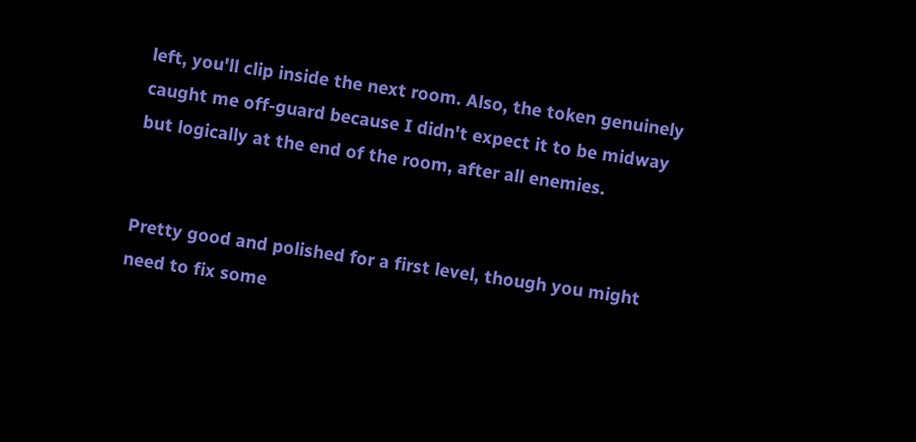left, you'll clip inside the next room. Also, the token genuinely caught me off-guard because I didn't expect it to be midway but logically at the end of the room, after all enemies.


Pretty good and polished for a first level, though you might need to fix some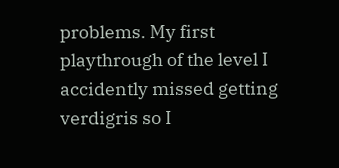problems. My first playthrough of the level I accidently missed getting verdigris so I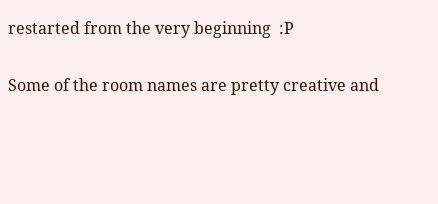restarted from the very beginning  :P

Some of the room names are pretty creative and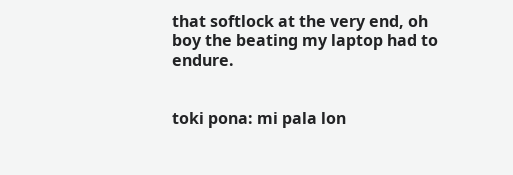that softlock at the very end, oh boy the beating my laptop had to endure.


toki pona: mi pala lon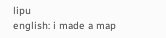lipu
english: i made a map